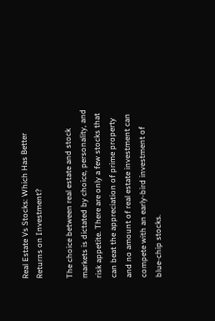Real Estate Vs Stocks: Which Has Better Returns on Investment?

The choice between real estate and stock markets is dictated by choice, personality, and risk appetite. There are only a few stocks that can beat the appreciation of prime property and no amount of real estate investment can compete with an early-bird investment of blue-chip stocks.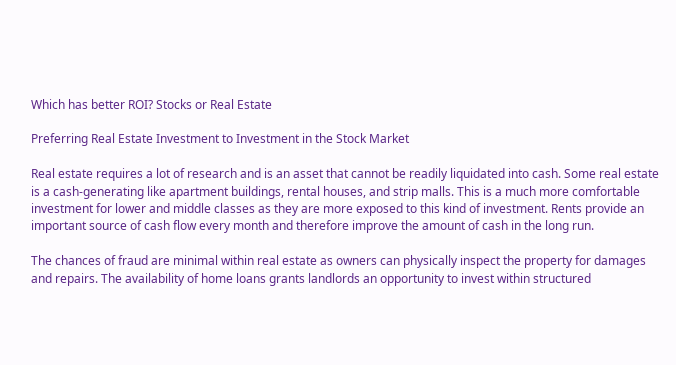Which has better ROI? Stocks or Real Estate

Preferring Real Estate Investment to Investment in the Stock Market

Real estate requires a lot of research and is an asset that cannot be readily liquidated into cash. Some real estate is a cash-generating like apartment buildings, rental houses, and strip malls. This is a much more comfortable investment for lower and middle classes as they are more exposed to this kind of investment. Rents provide an important source of cash flow every month and therefore improve the amount of cash in the long run.

The chances of fraud are minimal within real estate as owners can physically inspect the property for damages and repairs. The availability of home loans grants landlords an opportunity to invest within structured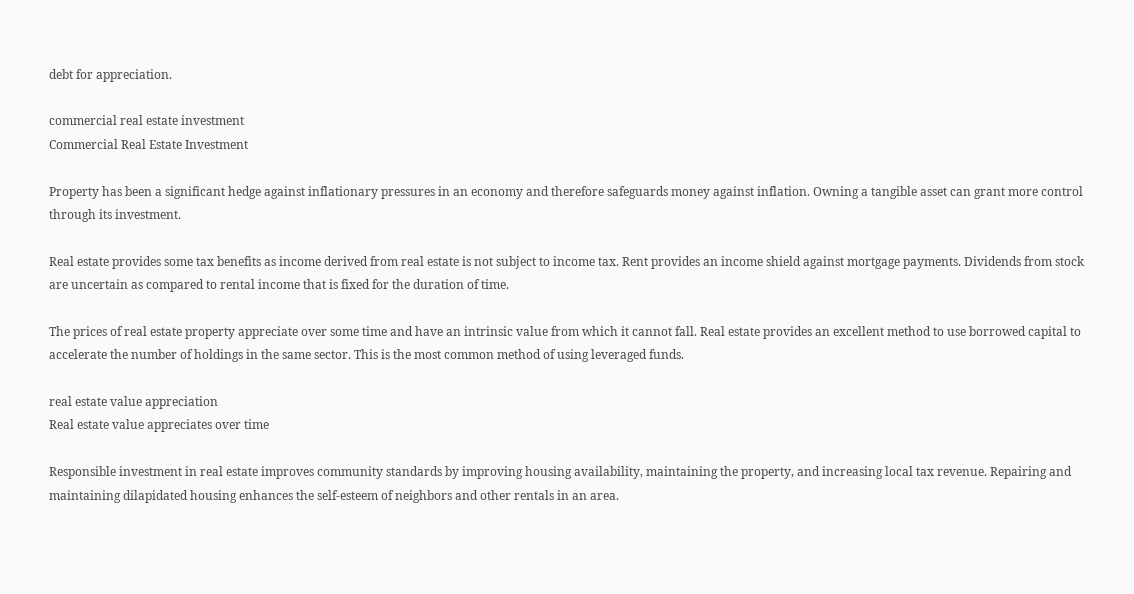debt for appreciation.

commercial real estate investment
Commercial Real Estate Investment

Property has been a significant hedge against inflationary pressures in an economy and therefore safeguards money against inflation. Owning a tangible asset can grant more control through its investment.

Real estate provides some tax benefits as income derived from real estate is not subject to income tax. Rent provides an income shield against mortgage payments. Dividends from stock are uncertain as compared to rental income that is fixed for the duration of time.

The prices of real estate property appreciate over some time and have an intrinsic value from which it cannot fall. Real estate provides an excellent method to use borrowed capital to accelerate the number of holdings in the same sector. This is the most common method of using leveraged funds.

real estate value appreciation
Real estate value appreciates over time

Responsible investment in real estate improves community standards by improving housing availability, maintaining the property, and increasing local tax revenue. Repairing and maintaining dilapidated housing enhances the self-esteem of neighbors and other rentals in an area.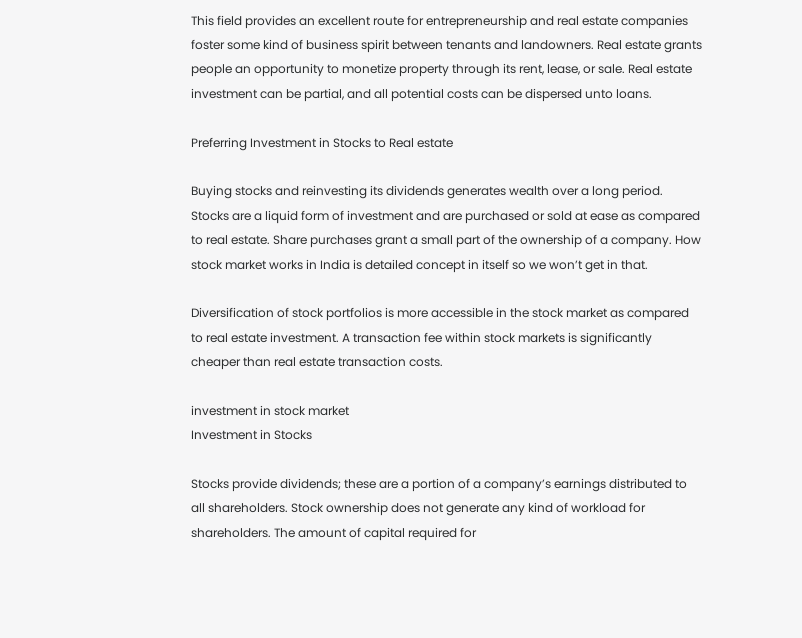This field provides an excellent route for entrepreneurship and real estate companies foster some kind of business spirit between tenants and landowners. Real estate grants people an opportunity to monetize property through its rent, lease, or sale. Real estate investment can be partial, and all potential costs can be dispersed unto loans.

Preferring Investment in Stocks to Real estate

Buying stocks and reinvesting its dividends generates wealth over a long period. Stocks are a liquid form of investment and are purchased or sold at ease as compared to real estate. Share purchases grant a small part of the ownership of a company. How stock market works in India is detailed concept in itself so we won’t get in that.

Diversification of stock portfolios is more accessible in the stock market as compared to real estate investment. A transaction fee within stock markets is significantly cheaper than real estate transaction costs.

investment in stock market
Investment in Stocks

Stocks provide dividends; these are a portion of a company’s earnings distributed to all shareholders. Stock ownership does not generate any kind of workload for shareholders. The amount of capital required for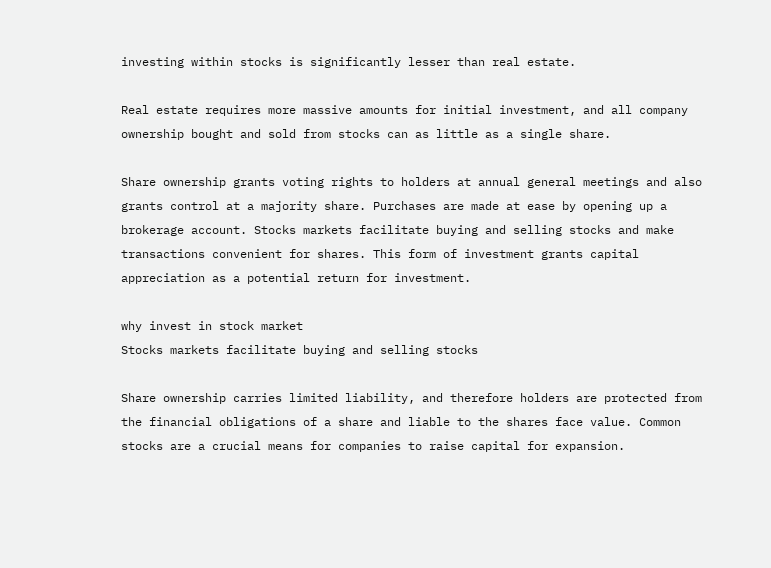investing within stocks is significantly lesser than real estate.

Real estate requires more massive amounts for initial investment, and all company ownership bought and sold from stocks can as little as a single share.

Share ownership grants voting rights to holders at annual general meetings and also grants control at a majority share. Purchases are made at ease by opening up a brokerage account. Stocks markets facilitate buying and selling stocks and make transactions convenient for shares. This form of investment grants capital appreciation as a potential return for investment.

why invest in stock market
Stocks markets facilitate buying and selling stocks

Share ownership carries limited liability, and therefore holders are protected from the financial obligations of a share and liable to the shares face value. Common stocks are a crucial means for companies to raise capital for expansion.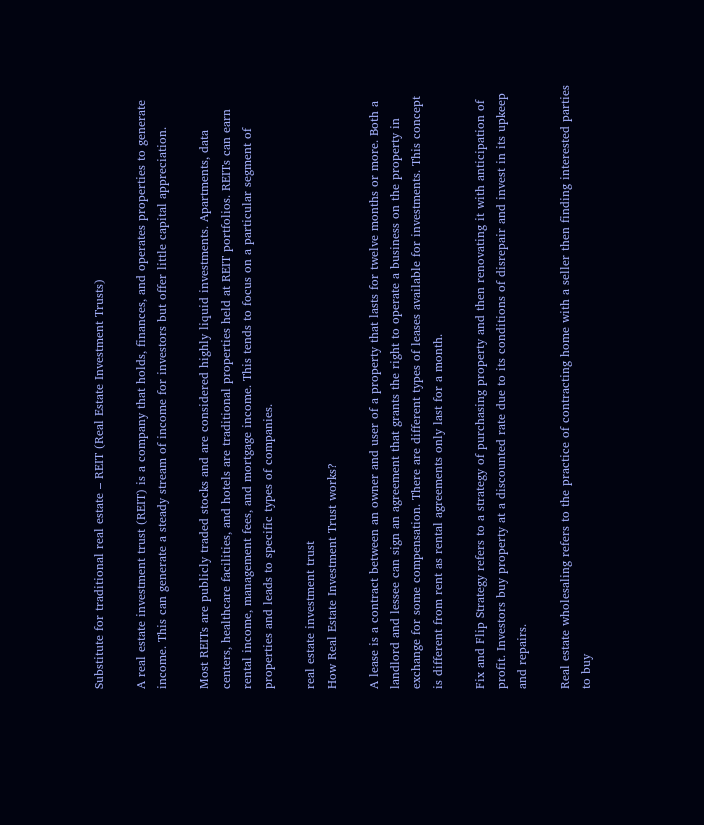Substitute for traditional real estate – REIT (Real Estate Investment Trusts)

A real estate investment trust (REIT) is a company that holds, finances, and operates properties to generate income. This can generate a steady stream of income for investors but offer little capital appreciation.

Most REITs are publicly traded stocks and are considered highly liquid investments. Apartments, data centers, healthcare facilities, and hotels are traditional properties held at REIT portfolios. REITs can earn rental income, management fees, and mortgage income. This tends to focus on a particular segment of properties and leads to specific types of companies.

real estate investment trust
How Real Estate Investment Trust works?

A lease is a contract between an owner and user of a property that lasts for twelve months or more. Both a landlord and lessee can sign an agreement that grants the right to operate a business on the property in exchange for some compensation. There are different types of leases available for investments. This concept is different from rent as rental agreements only last for a month.

Fix and Flip Strategy refers to a strategy of purchasing property and then renovating it with anticipation of profit. Investors buy property at a discounted rate due to its conditions of disrepair and invest in its upkeep and repairs.

Real estate wholesaling refers to the practice of contracting home with a seller then finding interested parties to buy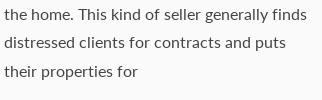the home. This kind of seller generally finds distressed clients for contracts and puts their properties for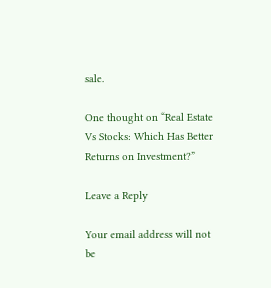sale.

One thought on “Real Estate Vs Stocks: Which Has Better Returns on Investment?”

Leave a Reply

Your email address will not be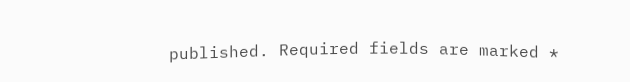published. Required fields are marked *